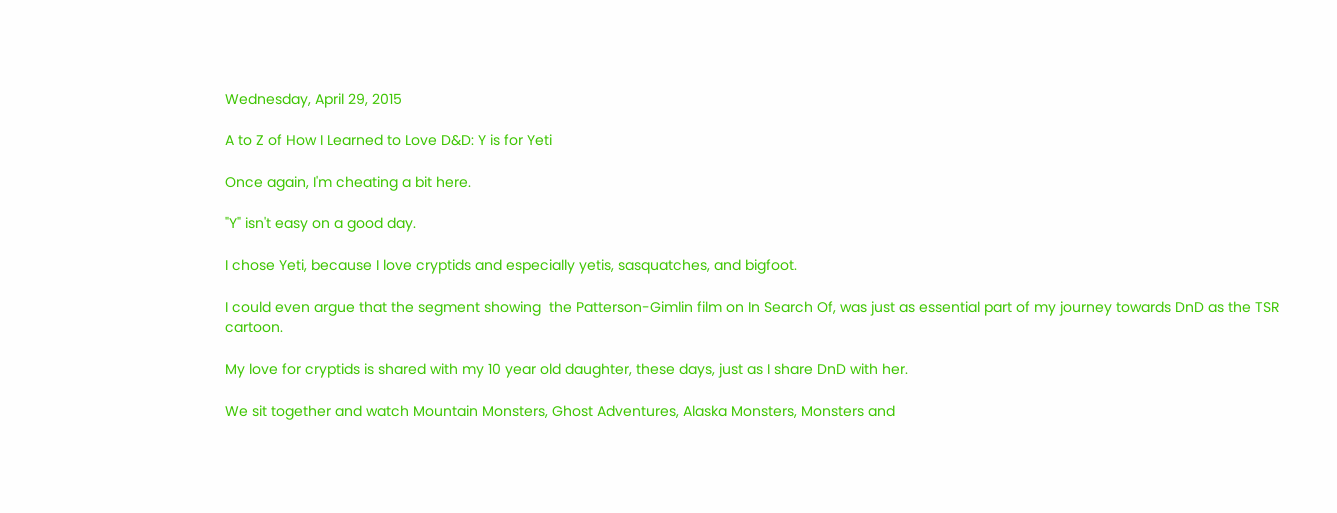Wednesday, April 29, 2015

A to Z of How I Learned to Love D&D: Y is for Yeti

Once again, I'm cheating a bit here.

"Y" isn't easy on a good day.

I chose Yeti, because I love cryptids and especially yetis, sasquatches, and bigfoot.

I could even argue that the segment showing  the Patterson-Gimlin film on In Search Of, was just as essential part of my journey towards DnD as the TSR cartoon.

My love for cryptids is shared with my 10 year old daughter, these days, just as I share DnD with her.

We sit together and watch Mountain Monsters, Ghost Adventures, Alaska Monsters, Monsters and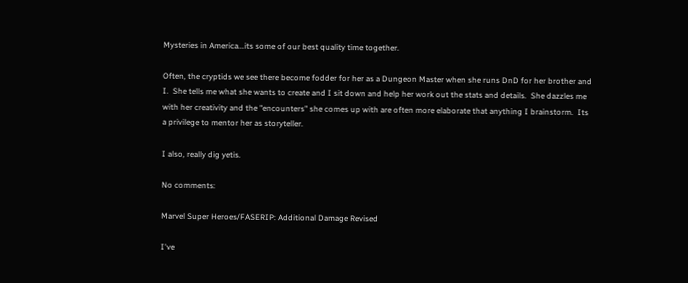Mysteries in America...its some of our best quality time together.

Often, the cryptids we see there become fodder for her as a Dungeon Master when she runs DnD for her brother and I.  She tells me what she wants to create and I sit down and help her work out the stats and details.  She dazzles me with her creativity and the "encounters" she comes up with are often more elaborate that anything I brainstorm.  Its a privilege to mentor her as storyteller.

I also, really dig yetis.

No comments:

Marvel Super Heroes/FASERIP: Additional Damage Revised

I've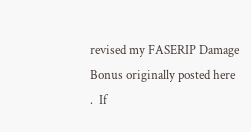revised my FASERIP Damage Bonus originally posted here .  If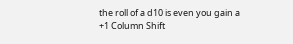the roll of a d10 is even you gain a +1 Column Shift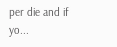per die and if yo...